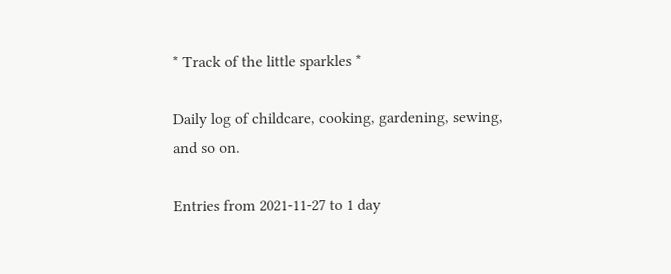* Track of the little sparkles *

Daily log of childcare, cooking, gardening, sewing, and so on.

Entries from 2021-11-27 to 1 day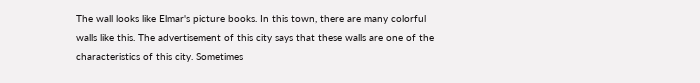The wall looks like Elmar's picture books. In this town, there are many colorful walls like this. The advertisement of this city says that these walls are one of the characteristics of this city. Sometimes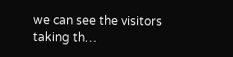we can see the visitors taking th…